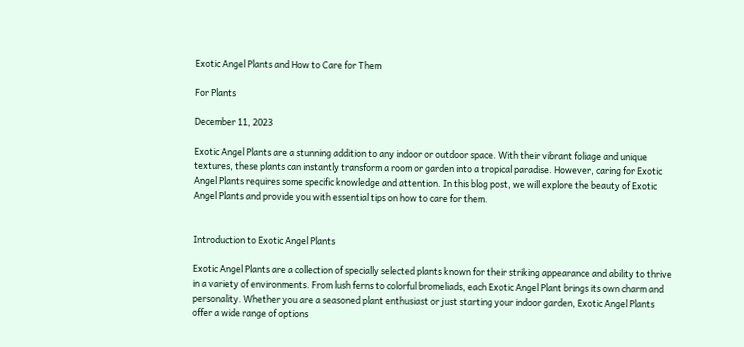Exotic Angel Plants and How to Care for Them

For Plants

December 11, 2023

Exotic Angel Plants are a stunning addition to any indoor or outdoor space. With their vibrant foliage and unique textures, these plants can instantly transform a room or garden into a tropical paradise. However, caring for Exotic Angel Plants requires some specific knowledge and attention. In this blog post, we will explore the beauty of Exotic Angel Plants and provide you with essential tips on how to care for them.


Introduction to Exotic Angel Plants

Exotic Angel Plants are a collection of specially selected plants known for their striking appearance and ability to thrive in a variety of environments. From lush ferns to colorful bromeliads, each Exotic Angel Plant brings its own charm and personality. Whether you are a seasoned plant enthusiast or just starting your indoor garden, Exotic Angel Plants offer a wide range of options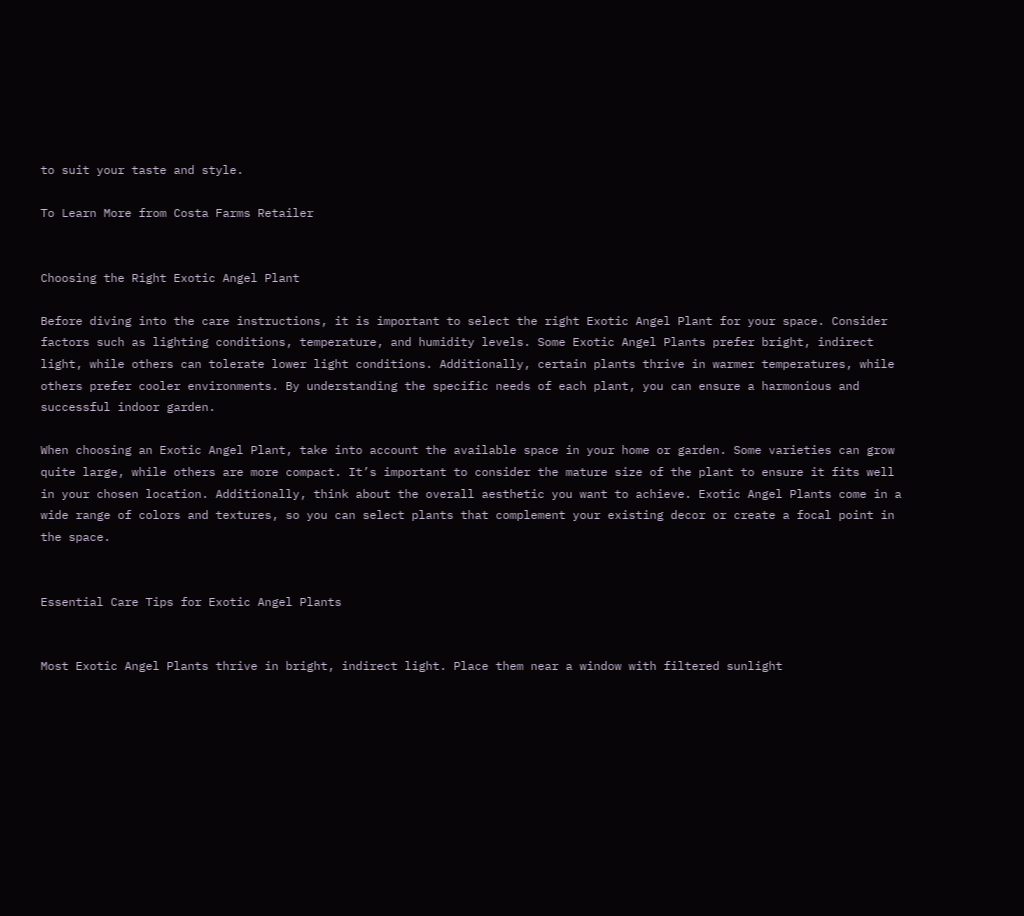to suit your taste and style.

To Learn More from Costa Farms Retailer


Choosing the Right Exotic Angel Plant

Before diving into the care instructions, it is important to select the right Exotic Angel Plant for your space. Consider factors such as lighting conditions, temperature, and humidity levels. Some Exotic Angel Plants prefer bright, indirect light, while others can tolerate lower light conditions. Additionally, certain plants thrive in warmer temperatures, while others prefer cooler environments. By understanding the specific needs of each plant, you can ensure a harmonious and successful indoor garden.

When choosing an Exotic Angel Plant, take into account the available space in your home or garden. Some varieties can grow quite large, while others are more compact. It’s important to consider the mature size of the plant to ensure it fits well in your chosen location. Additionally, think about the overall aesthetic you want to achieve. Exotic Angel Plants come in a wide range of colors and textures, so you can select plants that complement your existing decor or create a focal point in the space.


Essential Care Tips for Exotic Angel Plants


Most Exotic Angel Plants thrive in bright, indirect light. Place them near a window with filtered sunlight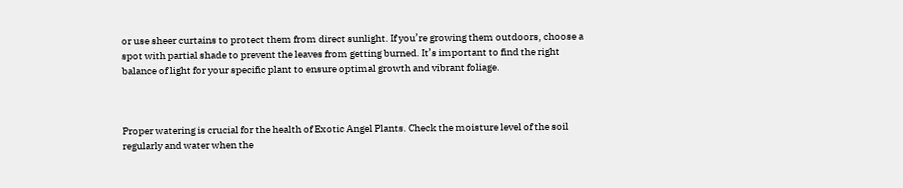or use sheer curtains to protect them from direct sunlight. If you’re growing them outdoors, choose a spot with partial shade to prevent the leaves from getting burned. It’s important to find the right balance of light for your specific plant to ensure optimal growth and vibrant foliage.



Proper watering is crucial for the health of Exotic Angel Plants. Check the moisture level of the soil regularly and water when the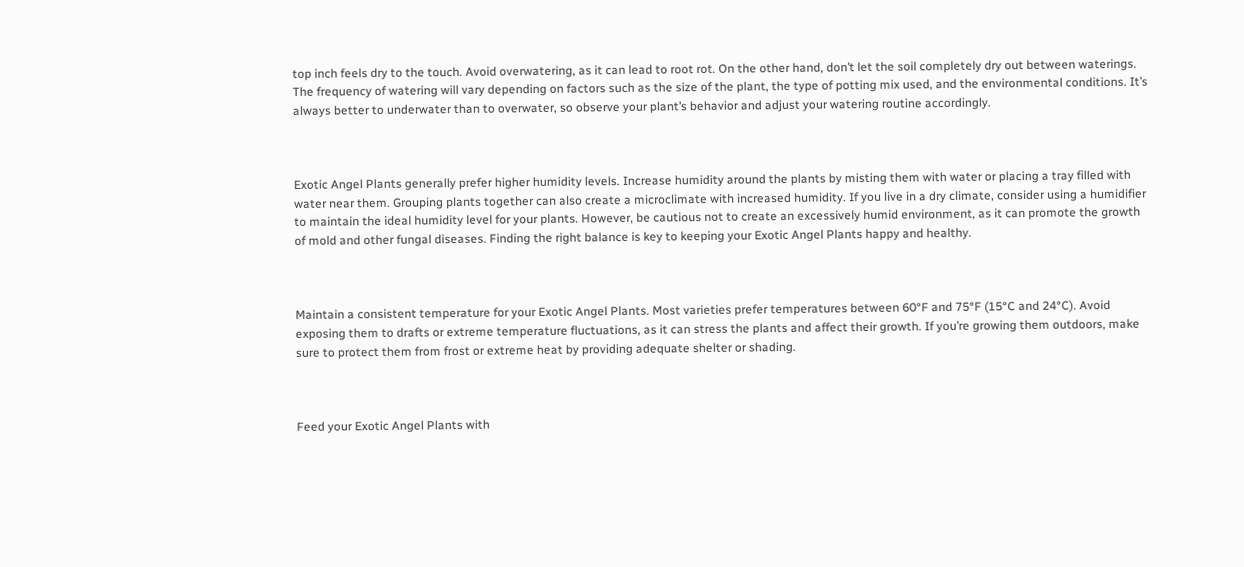top inch feels dry to the touch. Avoid overwatering, as it can lead to root rot. On the other hand, don’t let the soil completely dry out between waterings. The frequency of watering will vary depending on factors such as the size of the plant, the type of potting mix used, and the environmental conditions. It’s always better to underwater than to overwater, so observe your plant’s behavior and adjust your watering routine accordingly.



Exotic Angel Plants generally prefer higher humidity levels. Increase humidity around the plants by misting them with water or placing a tray filled with water near them. Grouping plants together can also create a microclimate with increased humidity. If you live in a dry climate, consider using a humidifier to maintain the ideal humidity level for your plants. However, be cautious not to create an excessively humid environment, as it can promote the growth of mold and other fungal diseases. Finding the right balance is key to keeping your Exotic Angel Plants happy and healthy.



Maintain a consistent temperature for your Exotic Angel Plants. Most varieties prefer temperatures between 60°F and 75°F (15°C and 24°C). Avoid exposing them to drafts or extreme temperature fluctuations, as it can stress the plants and affect their growth. If you’re growing them outdoors, make sure to protect them from frost or extreme heat by providing adequate shelter or shading.



Feed your Exotic Angel Plants with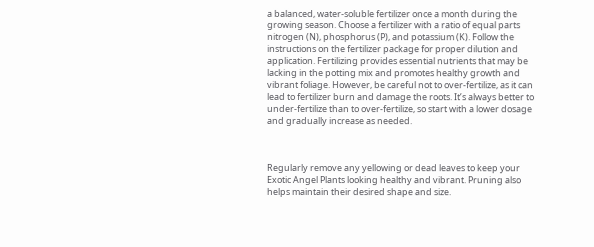a balanced, water-soluble fertilizer once a month during the growing season. Choose a fertilizer with a ratio of equal parts nitrogen (N), phosphorus (P), and potassium (K). Follow the instructions on the fertilizer package for proper dilution and application. Fertilizing provides essential nutrients that may be lacking in the potting mix and promotes healthy growth and vibrant foliage. However, be careful not to over-fertilize, as it can lead to fertilizer burn and damage the roots. It’s always better to under-fertilize than to over-fertilize, so start with a lower dosage and gradually increase as needed.



Regularly remove any yellowing or dead leaves to keep your Exotic Angel Plants looking healthy and vibrant. Pruning also helps maintain their desired shape and size.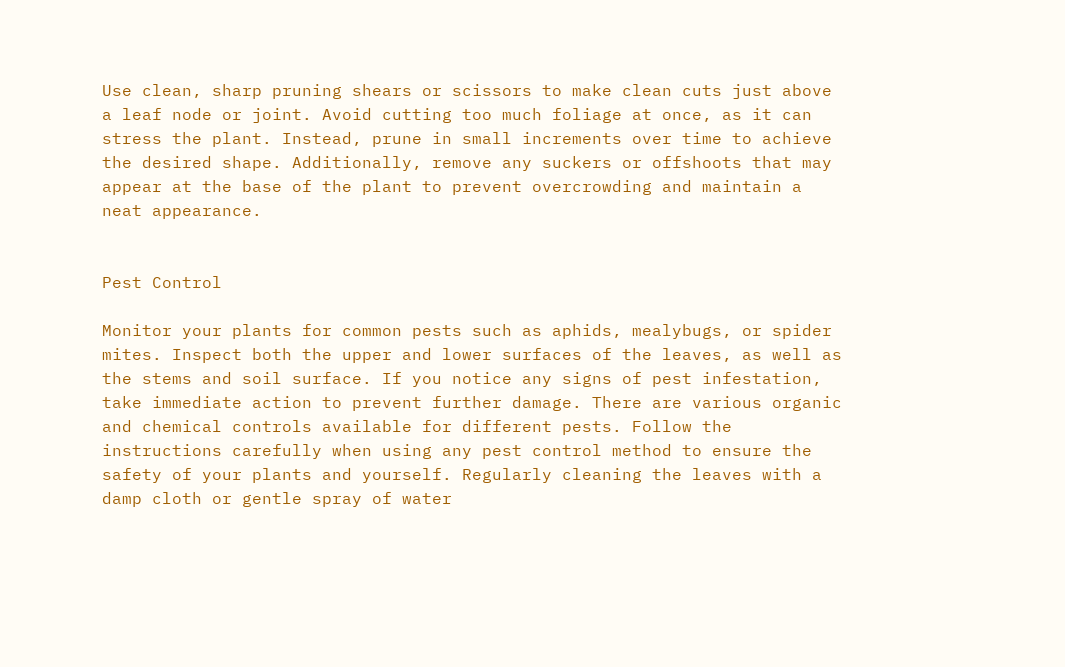Use clean, sharp pruning shears or scissors to make clean cuts just above a leaf node or joint. Avoid cutting too much foliage at once, as it can stress the plant. Instead, prune in small increments over time to achieve the desired shape. Additionally, remove any suckers or offshoots that may appear at the base of the plant to prevent overcrowding and maintain a neat appearance.


Pest Control

Monitor your plants for common pests such as aphids, mealybugs, or spider mites. Inspect both the upper and lower surfaces of the leaves, as well as the stems and soil surface. If you notice any signs of pest infestation, take immediate action to prevent further damage. There are various organic and chemical controls available for different pests. Follow the instructions carefully when using any pest control method to ensure the safety of your plants and yourself. Regularly cleaning the leaves with a damp cloth or gentle spray of water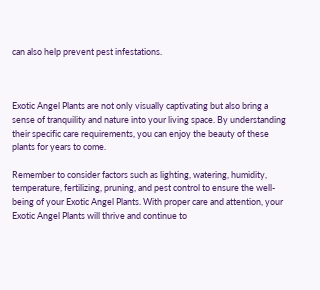can also help prevent pest infestations.



Exotic Angel Plants are not only visually captivating but also bring a sense of tranquility and nature into your living space. By understanding their specific care requirements, you can enjoy the beauty of these plants for years to come.

Remember to consider factors such as lighting, watering, humidity, temperature, fertilizing, pruning, and pest control to ensure the well-being of your Exotic Angel Plants. With proper care and attention, your Exotic Angel Plants will thrive and continue to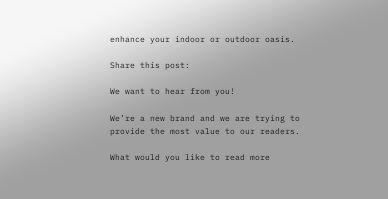enhance your indoor or outdoor oasis.

Share this post:

We want to hear from you!

We’re a new brand and we are trying to provide the most value to our readers.

What would you like to read more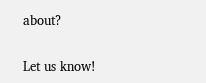about?

Let us know!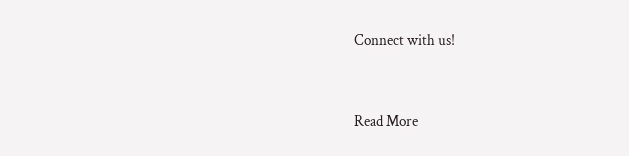Connect with us!


Read More